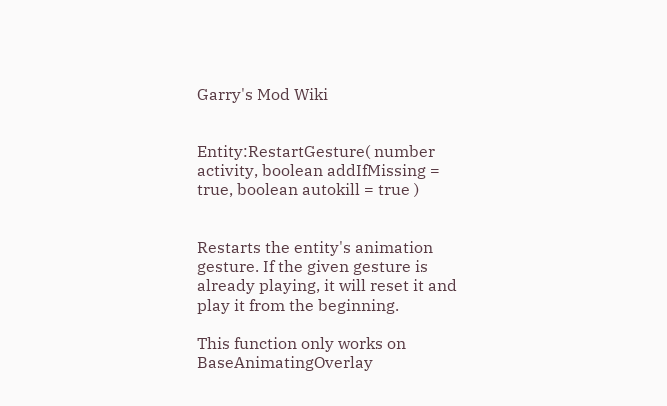Garry's Mod Wiki


Entity:RestartGesture( number activity, boolean addIfMissing = true, boolean autokill = true )


Restarts the entity's animation gesture. If the given gesture is already playing, it will reset it and play it from the beginning.

This function only works on BaseAnimatingOverlay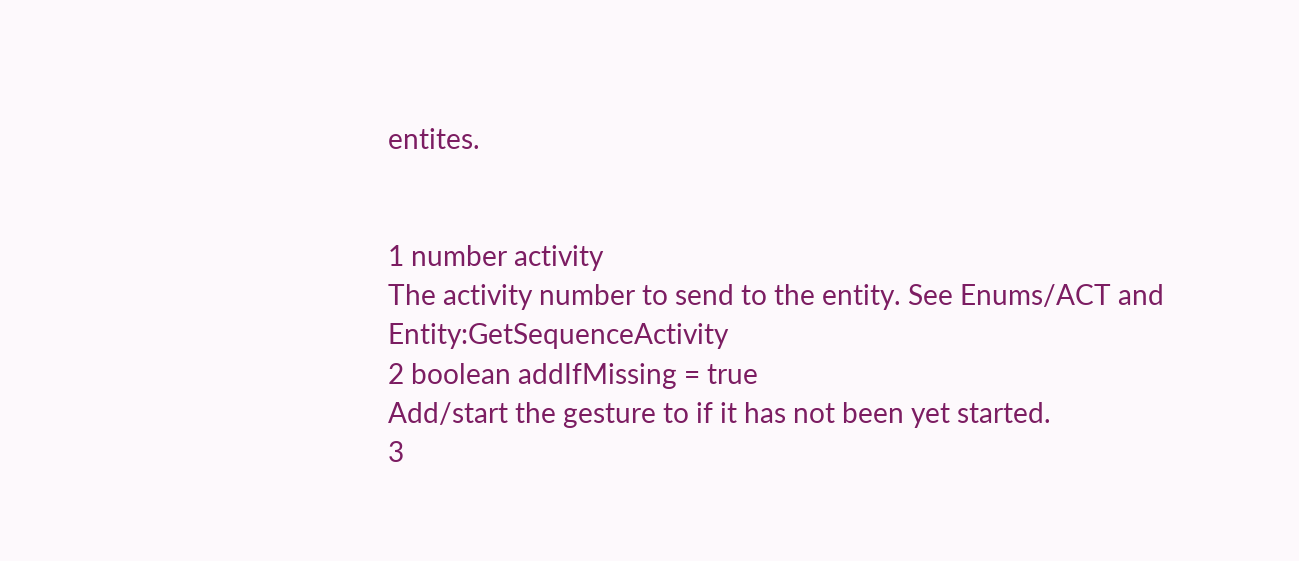entites.


1 number activity
The activity number to send to the entity. See Enums/ACT and Entity:GetSequenceActivity
2 boolean addIfMissing = true
Add/start the gesture to if it has not been yet started.
3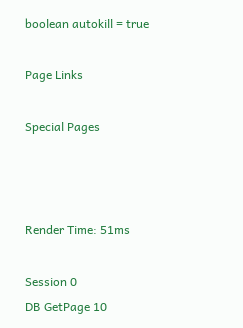boolean autokill = true

Page Links

Special Pages



Render Time: 51ms

Session 0
DB GetPage 10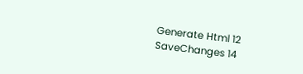Generate Html 12
SaveChanges 14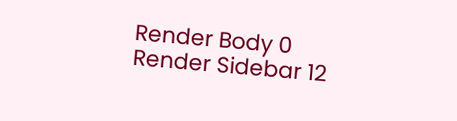Render Body 0
Render Sidebar 12